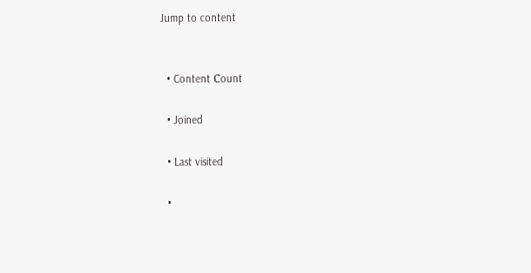Jump to content


  • Content Сount

  • Joined

  • Last visited

  •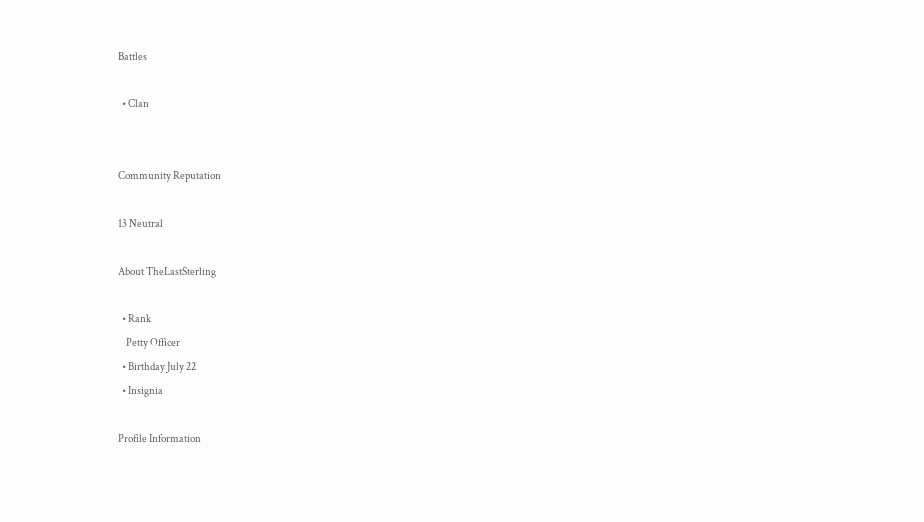Battles

  • Clan


Community Reputation

13 Neutral

About TheLastSterling

  • Rank
    Petty Officer
  • Birthday July 22
  • Insignia

Profile Information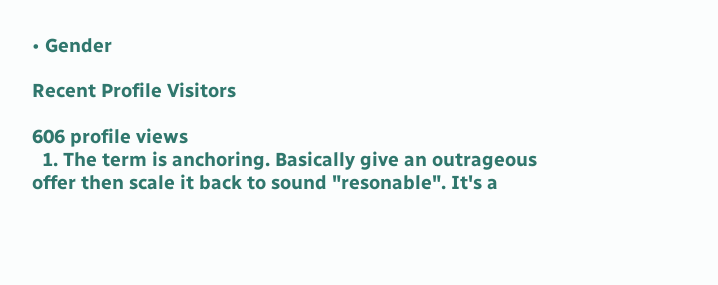• Gender

Recent Profile Visitors

606 profile views
  1. The term is anchoring. Basically give an outrageous offer then scale it back to sound "resonable". It's a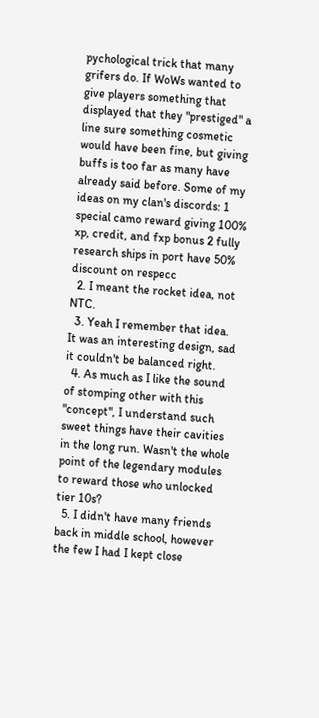pychological trick that many grifers do. If WoWs wanted to give players something that displayed that they "prestiged" a line sure something cosmetic would have been fine, but giving buffs is too far as many have already said before. Some of my ideas on my clan's discords: 1 special camo reward giving 100% xp, credit, and fxp bonus 2 fully research ships in port have 50% discount on respecc
  2. I meant the rocket idea, not NTC.
  3. Yeah I remember that idea. It was an interesting design, sad it couldn't be balanced right.
  4. As much as I like the sound of stomping other with this "concept", I understand such sweet things have their cavities in the long run. Wasn't the whole point of the legendary modules to reward those who unlocked tier 10s?
  5. I didn't have many friends back in middle school, however the few I had I kept close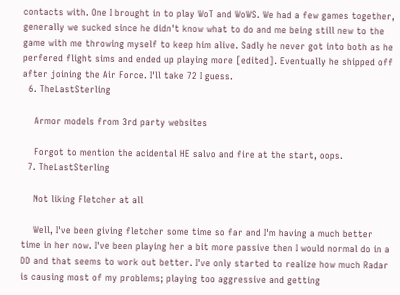contacts with. One I brought in to play WoT and WoWS. We had a few games together, generally we sucked since he didn't know what to do and me being still new to the game with me throwing myself to keep him alive. Sadly he never got into both as he perfered flight sims and ended up playing more [edited]. Eventually he shipped off after joining the Air Force. I'll take 72 I guess.
  6. TheLastSterling

    Armor models from 3rd party websites

    Forgot to mention the acidental HE salvo and fire at the start, oops.
  7. TheLastSterling

    Not liking Fletcher at all

    Well, I've been giving fletcher some time so far and I'm having a much better time in her now. I've been playing her a bit more passive then I would normal do in a DD and that seems to work out better. I've only started to realize how much Radar is causing most of my problems; playing too aggressive and getting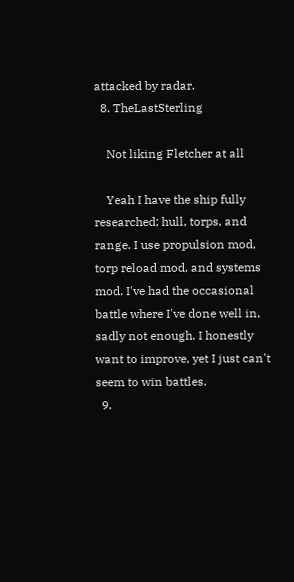attacked by radar.
  8. TheLastSterling

    Not liking Fletcher at all

    Yeah I have the ship fully researched; hull, torps, and range. I use propulsion mod, torp reload mod, and systems mod. I've had the occasional battle where I've done well in, sadly not enough. I honestly want to improve, yet I just can't seem to win battles.
  9.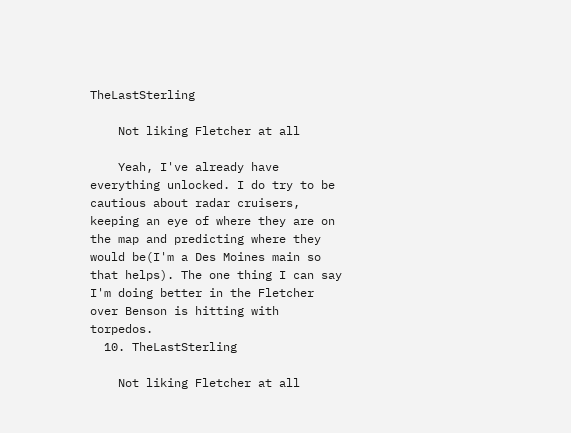TheLastSterling

    Not liking Fletcher at all

    Yeah, I've already have everything unlocked. I do try to be cautious about radar cruisers, keeping an eye of where they are on the map and predicting where they would be(I'm a Des Moines main so that helps). The one thing I can say I'm doing better in the Fletcher over Benson is hitting with torpedos.
  10. TheLastSterling

    Not liking Fletcher at all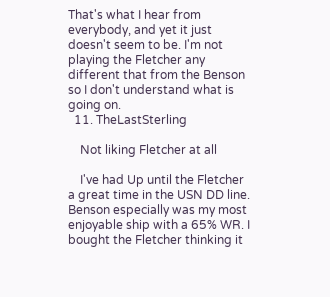That's what I hear from everybody, and yet it just doesn't seem to be. I'm not playing the Fletcher any different that from the Benson so I don't understand what is going on.
  11. TheLastSterling

    Not liking Fletcher at all

    I've had Up until the Fletcher a great time in the USN DD line. Benson especially was my most enjoyable ship with a 65% WR. I bought the Fletcher thinking it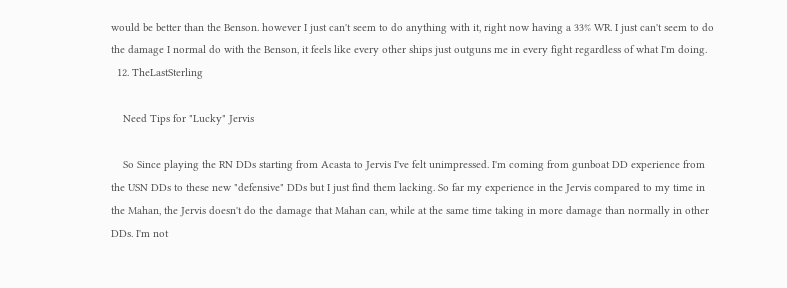would be better than the Benson. however I just can't seem to do anything with it, right now having a 33% WR. I just can't seem to do the damage I normal do with the Benson, it feels like every other ships just outguns me in every fight regardless of what I'm doing.
  12. TheLastSterling

    Need Tips for "Lucky" Jervis

    So Since playing the RN DDs starting from Acasta to Jervis I've felt unimpressed. I'm coming from gunboat DD experience from the USN DDs to these new "defensive" DDs but I just find them lacking. So far my experience in the Jervis compared to my time in the Mahan, the Jervis doesn't do the damage that Mahan can, while at the same time taking in more damage than normally in other DDs. I'm not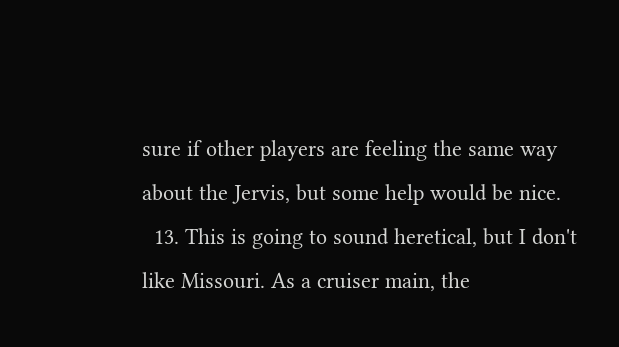sure if other players are feeling the same way about the Jervis, but some help would be nice.
  13. This is going to sound heretical, but I don't like Missouri. As a cruiser main, the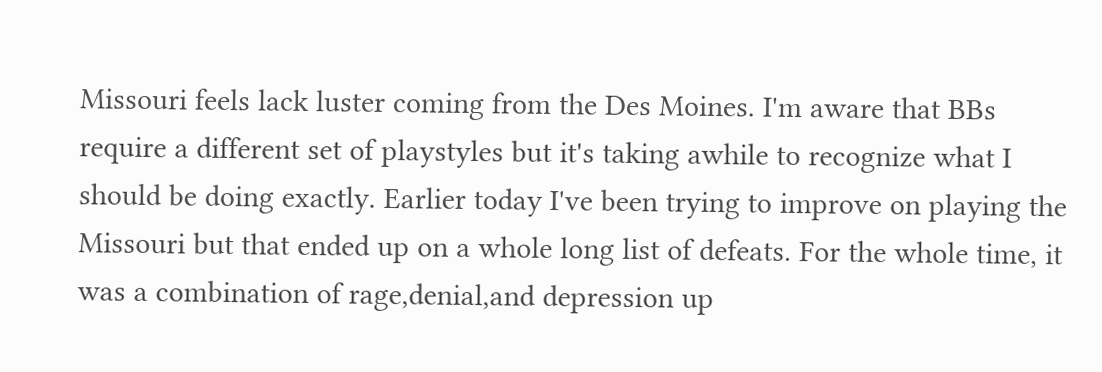Missouri feels lack luster coming from the Des Moines. I'm aware that BBs require a different set of playstyles but it's taking awhile to recognize what I should be doing exactly. Earlier today I've been trying to improve on playing the Missouri but that ended up on a whole long list of defeats. For the whole time, it was a combination of rage,denial,and depression up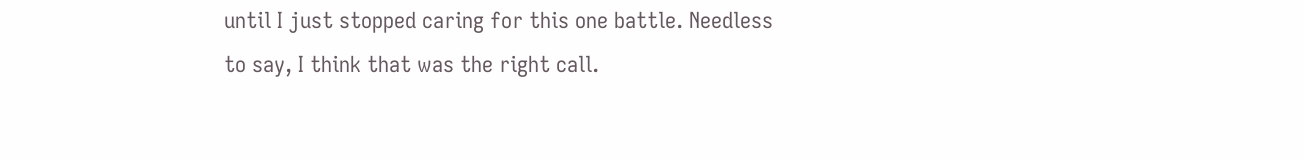until I just stopped caring for this one battle. Needless to say, I think that was the right call.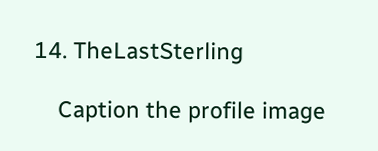14. TheLastSterling

    Caption the profile image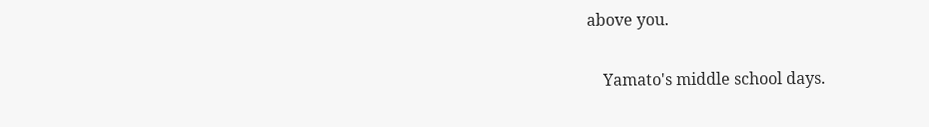above you.

    Yamato's middle school days.